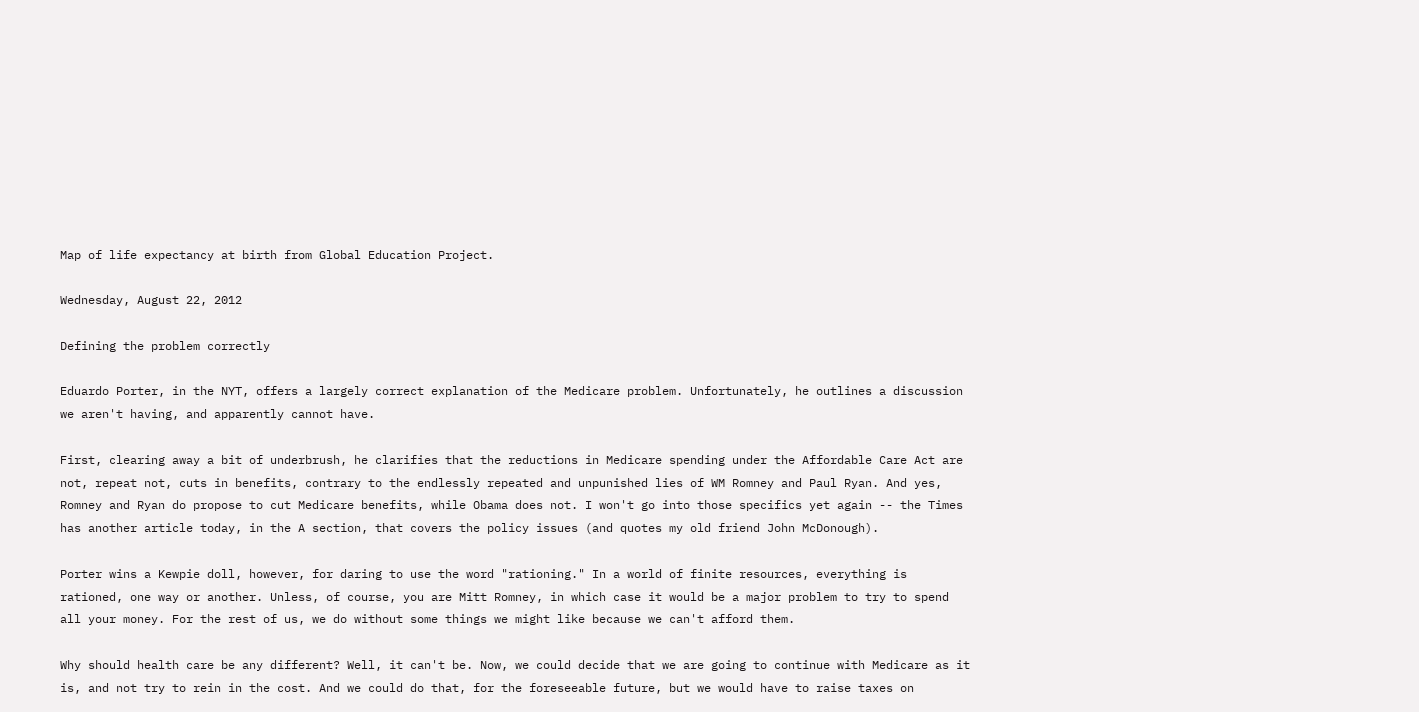Map of life expectancy at birth from Global Education Project.

Wednesday, August 22, 2012

Defining the problem correctly

Eduardo Porter, in the NYT, offers a largely correct explanation of the Medicare problem. Unfortunately, he outlines a discussion we aren't having, and apparently cannot have.

First, clearing away a bit of underbrush, he clarifies that the reductions in Medicare spending under the Affordable Care Act are not, repeat not, cuts in benefits, contrary to the endlessly repeated and unpunished lies of WM Romney and Paul Ryan. And yes, Romney and Ryan do propose to cut Medicare benefits, while Obama does not. I won't go into those specifics yet again -- the Times has another article today, in the A section, that covers the policy issues (and quotes my old friend John McDonough).

Porter wins a Kewpie doll, however, for daring to use the word "rationing." In a world of finite resources, everything is rationed, one way or another. Unless, of course, you are Mitt Romney, in which case it would be a major problem to try to spend all your money. For the rest of us, we do without some things we might like because we can't afford them.

Why should health care be any different? Well, it can't be. Now, we could decide that we are going to continue with Medicare as it is, and not try to rein in the cost. And we could do that, for the foreseeable future, but we would have to raise taxes on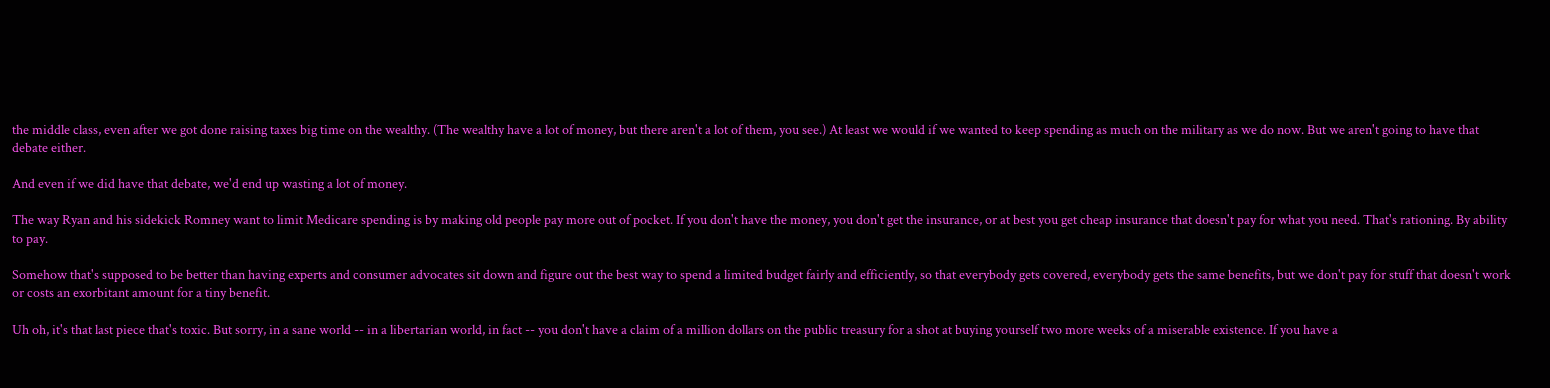the middle class, even after we got done raising taxes big time on the wealthy. (The wealthy have a lot of money, but there aren't a lot of them, you see.) At least we would if we wanted to keep spending as much on the military as we do now. But we aren't going to have that debate either.

And even if we did have that debate, we'd end up wasting a lot of money.

The way Ryan and his sidekick Romney want to limit Medicare spending is by making old people pay more out of pocket. If you don't have the money, you don't get the insurance, or at best you get cheap insurance that doesn't pay for what you need. That's rationing. By ability to pay.

Somehow that's supposed to be better than having experts and consumer advocates sit down and figure out the best way to spend a limited budget fairly and efficiently, so that everybody gets covered, everybody gets the same benefits, but we don't pay for stuff that doesn't work or costs an exorbitant amount for a tiny benefit.

Uh oh, it's that last piece that's toxic. But sorry, in a sane world -- in a libertarian world, in fact -- you don't have a claim of a million dollars on the public treasury for a shot at buying yourself two more weeks of a miserable existence. If you have a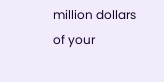million dollars of your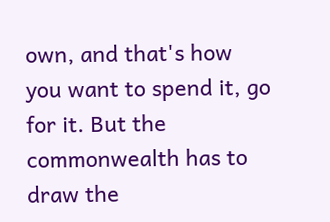own, and that's how you want to spend it, go for it. But the commonwealth has to draw the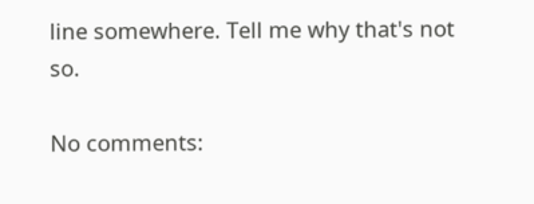line somewhere. Tell me why that's not so.

No comments: